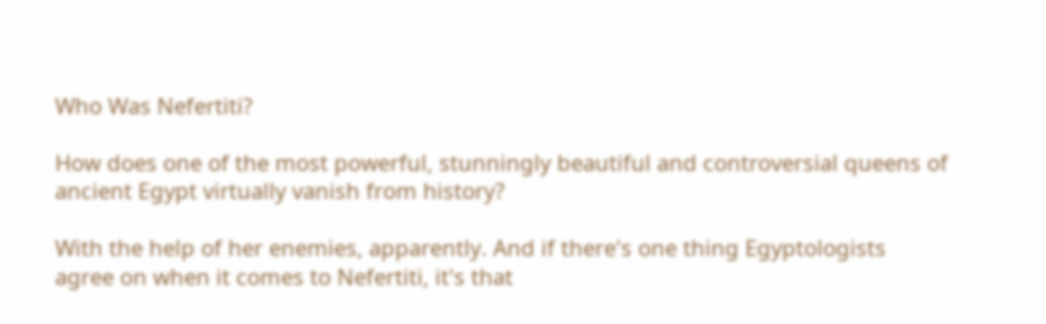Who Was Nefertiti?

How does one of the most powerful, stunningly beautiful and controversial queens of ancient Egypt virtually vanish from history?

With the help of her enemies, apparently. And if there's one thing Egyptologists agree on when it comes to Nefertiti, it's that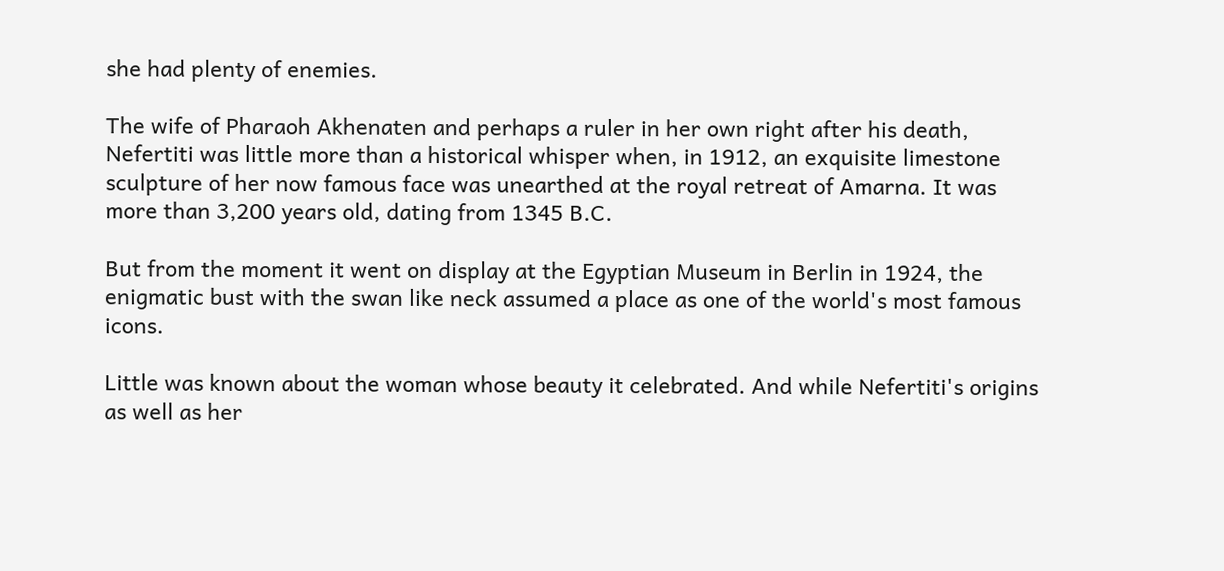she had plenty of enemies.

The wife of Pharaoh Akhenaten and perhaps a ruler in her own right after his death, Nefertiti was little more than a historical whisper when, in 1912, an exquisite limestone sculpture of her now famous face was unearthed at the royal retreat of Amarna. It was more than 3,200 years old, dating from 1345 B.C.

But from the moment it went on display at the Egyptian Museum in Berlin in 1924, the enigmatic bust with the swan like neck assumed a place as one of the world's most famous icons.

Little was known about the woman whose beauty it celebrated. And while Nefertiti's origins as well as her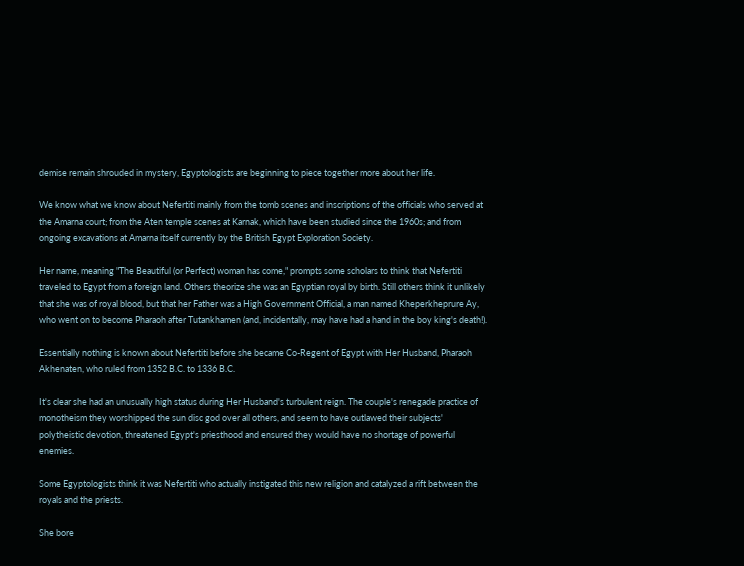demise remain shrouded in mystery, Egyptologists are beginning to piece together more about her life.

We know what we know about Nefertiti mainly from the tomb scenes and inscriptions of the officials who served at the Amarna court; from the Aten temple scenes at Karnak, which have been studied since the 1960s; and from ongoing excavations at Amarna itself currently by the British Egypt Exploration Society.

Her name, meaning "The Beautiful (or Perfect) woman has come," prompts some scholars to think that Nefertiti traveled to Egypt from a foreign land. Others theorize she was an Egyptian royal by birth. Still others think it unlikely that she was of royal blood, but that her Father was a High Government Official, a man named Kheperkheprure Ay, who went on to become Pharaoh after Tutankhamen (and, incidentally, may have had a hand in the boy king's death!).

Essentially nothing is known about Nefertiti before she became Co-Regent of Egypt with Her Husband, Pharaoh Akhenaten, who ruled from 1352 B.C. to 1336 B.C.

It's clear she had an unusually high status during Her Husband's turbulent reign. The couple's renegade practice of monotheism they worshipped the sun disc god over all others, and seem to have outlawed their subjects' polytheistic devotion, threatened Egypt's priesthood and ensured they would have no shortage of powerful enemies.

Some Egyptologists think it was Nefertiti who actually instigated this new religion and catalyzed a rift between the royals and the priests.

She bore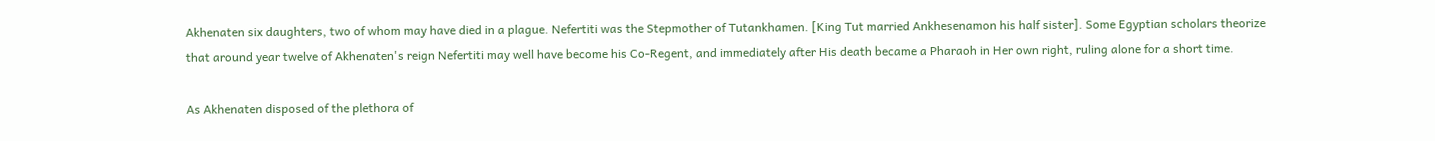Akhenaten six daughters, two of whom may have died in a plague. Nefertiti was the Stepmother of Tutankhamen. [King Tut married Ankhesenamon his half sister]. Some Egyptian scholars theorize that around year twelve of Akhenaten's reign Nefertiti may well have become his Co-Regent, and immediately after His death became a Pharaoh in Her own right, ruling alone for a short time.

As Akhenaten disposed of the plethora of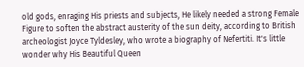old gods, enraging His priests and subjects, He likely needed a strong Female Figure to soften the abstract austerity of the sun deity, according to British archeologist Joyce Tyldesley, who wrote a biography of Nefertiti. It's little wonder why His Beautiful Queen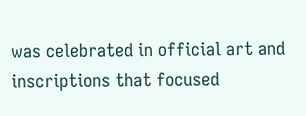was celebrated in official art and inscriptions that focused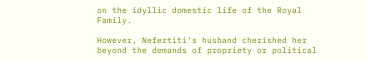on the idyllic domestic life of the Royal Family.

However, Nefertiti's husband cherished her beyond the demands of propriety or political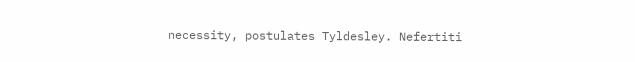necessity, postulates Tyldesley. Nefertiti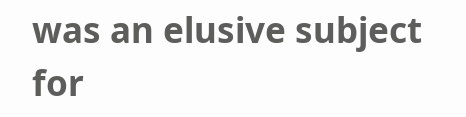was an elusive subject for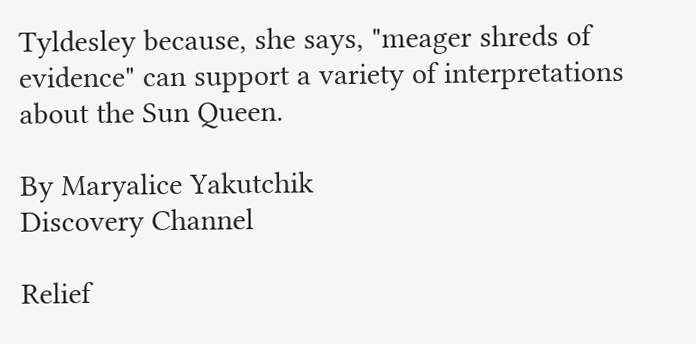Tyldesley because, she says, "meager shreds of evidence" can support a variety of interpretations about the Sun Queen.

By Maryalice Yakutchik
Discovery Channel

Relief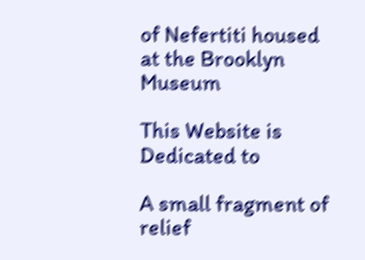of Nefertiti housed at the Brooklyn Museum

This Website is Dedicated to

A small fragment of relief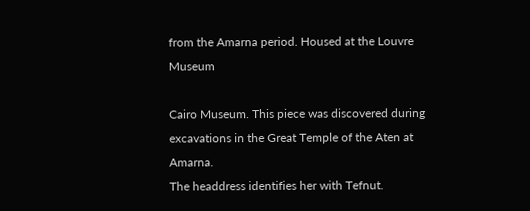from the Amarna period. Housed at the Louvre Museum

Cairo Museum. This piece was discovered during excavations in the Great Temple of the Aten at Amarna.
The headdress identifies her with Tefnut.